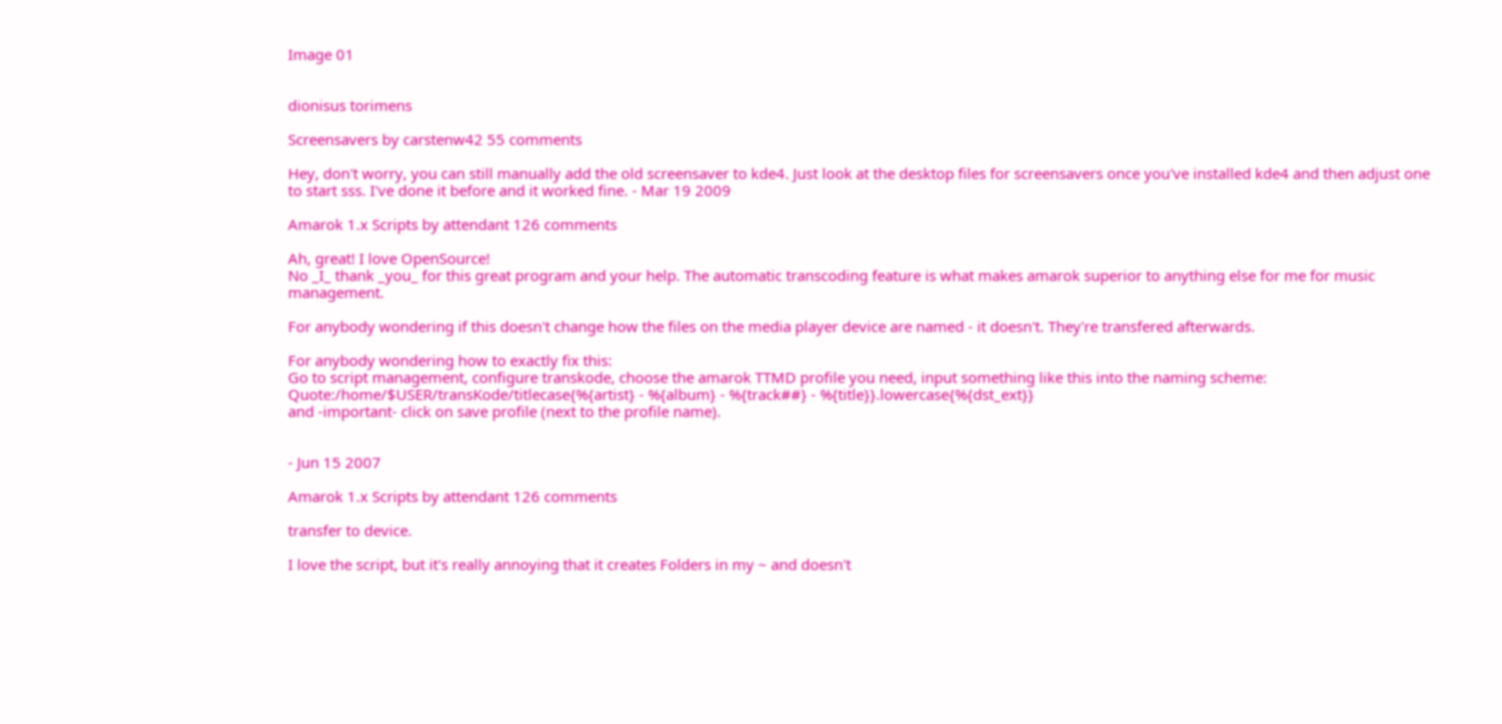Image 01


dionisus torimens

Screensavers by carstenw42 55 comments

Hey, don't worry, you can still manually add the old screensaver to kde4. Just look at the desktop files for screensavers once you've installed kde4 and then adjust one to start sss. I've done it before and it worked fine. - Mar 19 2009

Amarok 1.x Scripts by attendant 126 comments

Ah, great! I love OpenSource!
No _I_ thank _you_ for this great program and your help. The automatic transcoding feature is what makes amarok superior to anything else for me for music management.

For anybody wondering if this doesn't change how the files on the media player device are named - it doesn't. They're transfered afterwards.

For anybody wondering how to exactly fix this:
Go to script management, configure transkode, choose the amarok TTMD profile you need, input something like this into the naming scheme:
Quote:/home/$USER/transKode/titlecase{%{artist} - %{album} - %{track##} - %{title}}.lowercase{%{dst_ext}}
and -important- click on save profile (next to the profile name).


- Jun 15 2007

Amarok 1.x Scripts by attendant 126 comments

transfer to device.

I love the script, but it's really annoying that it creates Folders in my ~ and doesn't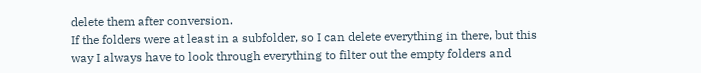delete them after conversion.
If the folders were at least in a subfolder, so I can delete everything in there, but this way I always have to look through everything to filter out the empty folders and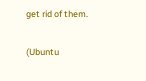get rid of them.

(Ubuntu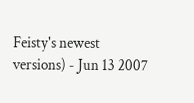Feisty's newest versions) - Jun 13 2007